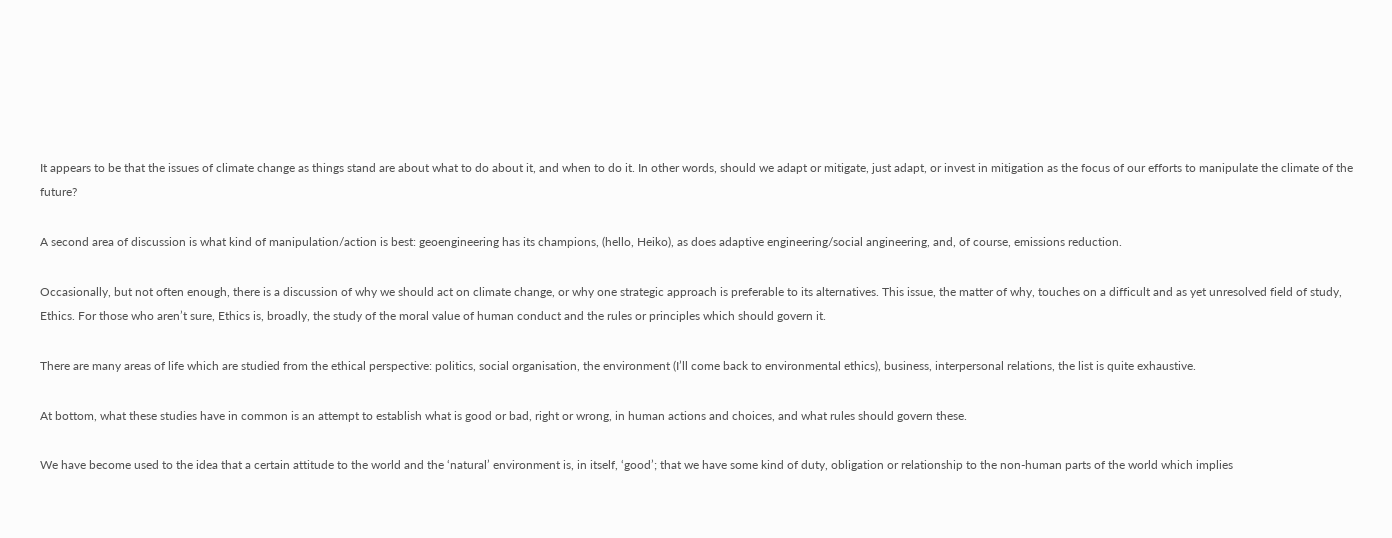It appears to be that the issues of climate change as things stand are about what to do about it, and when to do it. In other words, should we adapt or mitigate, just adapt, or invest in mitigation as the focus of our efforts to manipulate the climate of the future?

A second area of discussion is what kind of manipulation/action is best: geoengineering has its champions, (hello, Heiko), as does adaptive engineering/social angineering, and, of course, emissions reduction.

Occasionally, but not often enough, there is a discussion of why we should act on climate change, or why one strategic approach is preferable to its alternatives. This issue, the matter of why, touches on a difficult and as yet unresolved field of study, Ethics. For those who aren’t sure, Ethics is, broadly, the study of the moral value of human conduct and the rules or principles which should govern it.

There are many areas of life which are studied from the ethical perspective: politics, social organisation, the environment (I’ll come back to environmental ethics), business, interpersonal relations, the list is quite exhaustive.

At bottom, what these studies have in common is an attempt to establish what is good or bad, right or wrong, in human actions and choices, and what rules should govern these.

We have become used to the idea that a certain attitude to the world and the ‘natural’ environment is, in itself, ‘good’; that we have some kind of duty, obligation or relationship to the non-human parts of the world which implies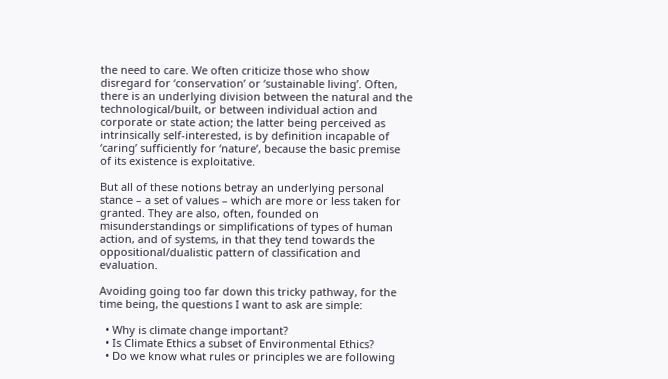the need to care. We often criticize those who show disregard for ‘conservation’ or ‘sustainable living’. Often, there is an underlying division between the natural and the technological/built, or between individual action and corporate or state action; the latter being perceived as intrinsically self-interested, is by definition incapable of ‘caring’ sufficiently for ‘nature’, because the basic premise of its existence is exploitative.

But all of these notions betray an underlying personal stance – a set of values – which are more or less taken for granted. They are also, often, founded on misunderstandings or simplifications of types of human action, and of systems, in that they tend towards the oppositional/dualistic pattern of classification and evaluation.

Avoiding going too far down this tricky pathway, for the time being, the questions I want to ask are simple:

  • Why is climate change important?
  • Is Climate Ethics a subset of Environmental Ethics?
  • Do we know what rules or principles we are following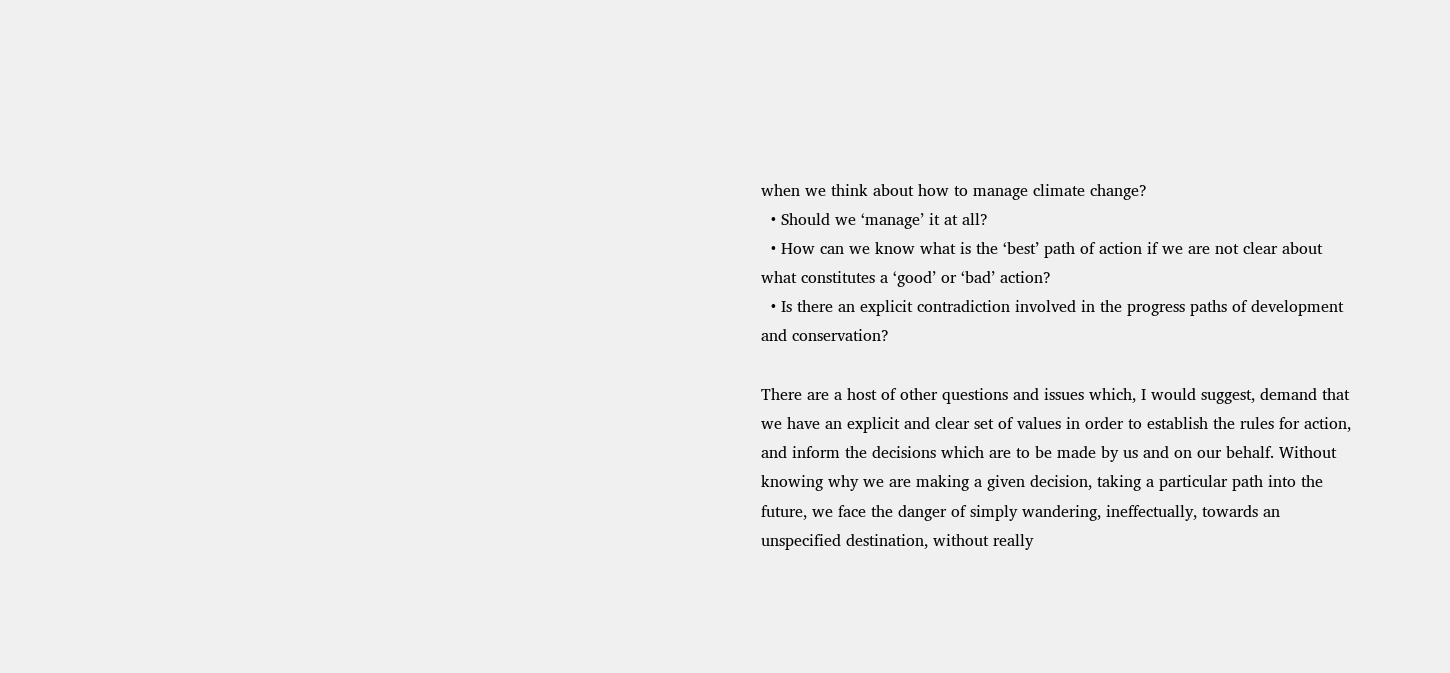when we think about how to manage climate change?
  • Should we ‘manage’ it at all?
  • How can we know what is the ‘best’ path of action if we are not clear about what constitutes a ‘good’ or ‘bad’ action?
  • Is there an explicit contradiction involved in the progress paths of development and conservation?

There are a host of other questions and issues which, I would suggest, demand that we have an explicit and clear set of values in order to establish the rules for action, and inform the decisions which are to be made by us and on our behalf. Without knowing why we are making a given decision, taking a particular path into the future, we face the danger of simply wandering, ineffectually, towards an unspecified destination, without really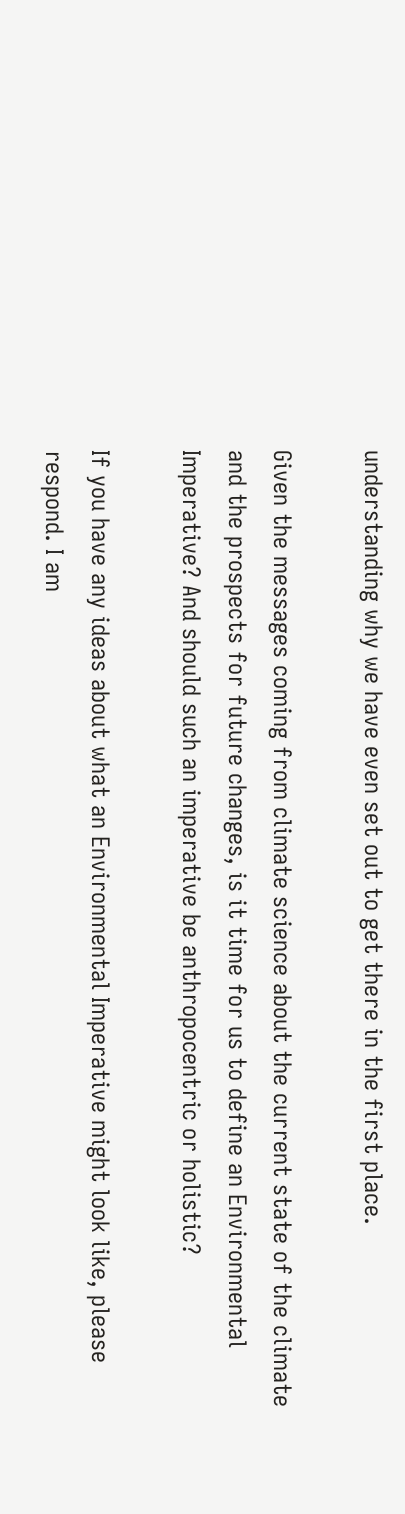understanding why we have even set out to get there in the first place.

Given the messages coming from climate science about the current state of the climate and the prospects for future changes, is it time for us to define an Environmental Imperative? And should such an imperative be anthropocentric or holistic?

If you have any ideas about what an Environmental Imperative might look like, please respond. I am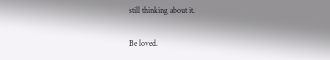still thinking about it.

Be loved.